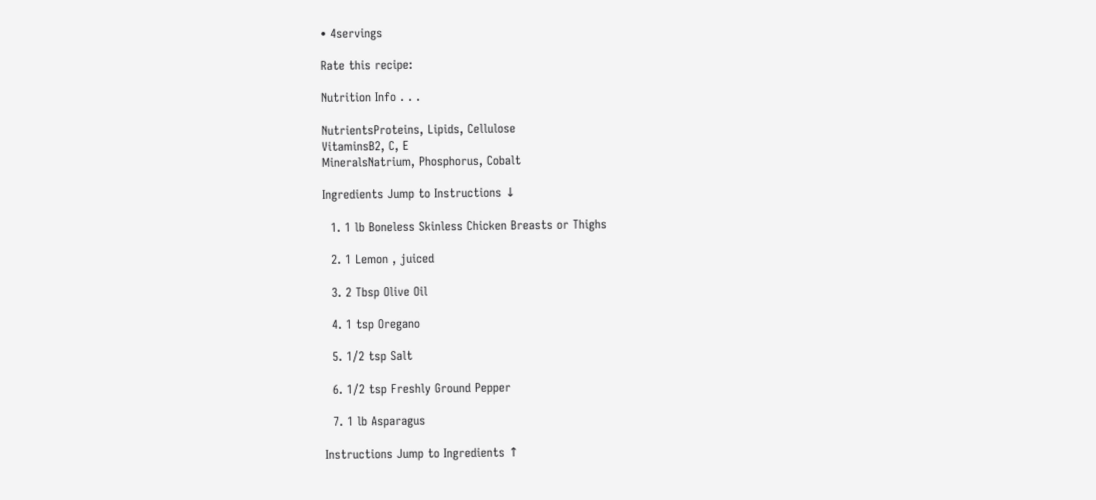• 4servings

Rate this recipe:

Nutrition Info . . .

NutrientsProteins, Lipids, Cellulose
VitaminsB2, C, E
MineralsNatrium, Phosphorus, Cobalt

Ingredients Jump to Instructions ↓

  1. 1 lb Boneless Skinless Chicken Breasts or Thighs

  2. 1 Lemon , juiced

  3. 2 Tbsp Olive Oil

  4. 1 tsp Oregano

  5. 1/2 tsp Salt

  6. 1/2 tsp Freshly Ground Pepper

  7. 1 lb Asparagus

Instructions Jump to Ingredients ↑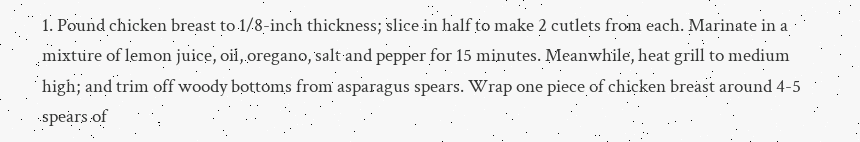1. Pound chicken breast to 1/8-inch thickness; slice in half to make 2 cutlets from each. Marinate in a mixture of lemon juice, oil, oregano, salt and pepper for 15 minutes. Meanwhile, heat grill to medium high; and trim off woody bottoms from asparagus spears. Wrap one piece of chicken breast around 4-5 spears of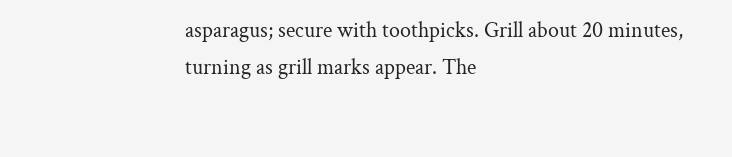asparagus; secure with toothpicks. Grill about 20 minutes, turning as grill marks appear. The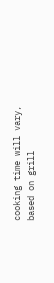cooking time will vary, based on grill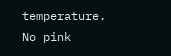temperature. No pink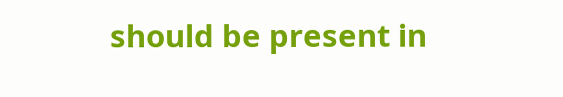should be present in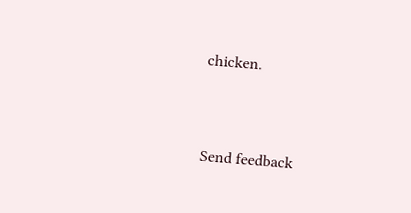chicken.


Send feedback